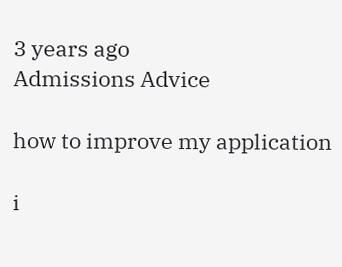3 years ago
Admissions Advice

how to improve my application

i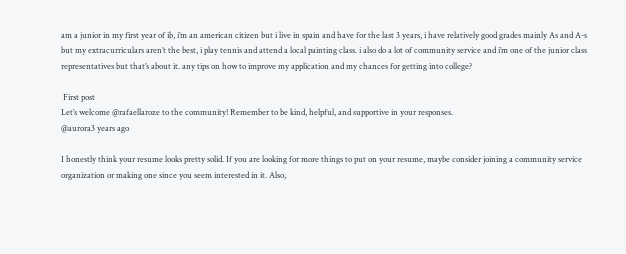am a junior in my first year of ib, i’m an american citizen but i live in spain and have for the last 3 years, i have relatively good grades mainly As and A-s but my extracurriculars aren’t the best, i play tennis and attend a local painting class. i also do a lot of community service and i’m one of the junior class representatives but that’s about it. any tips on how to improve my application and my chances for getting into college?

 First post
Let’s welcome @rafaellaroze to the community! Remember to be kind, helpful, and supportive in your responses.
@aurora3 years ago

I honestly think your resume looks pretty solid. If you are looking for more things to put on your resume, maybe consider joining a community service organization or making one since you seem interested in it. Also,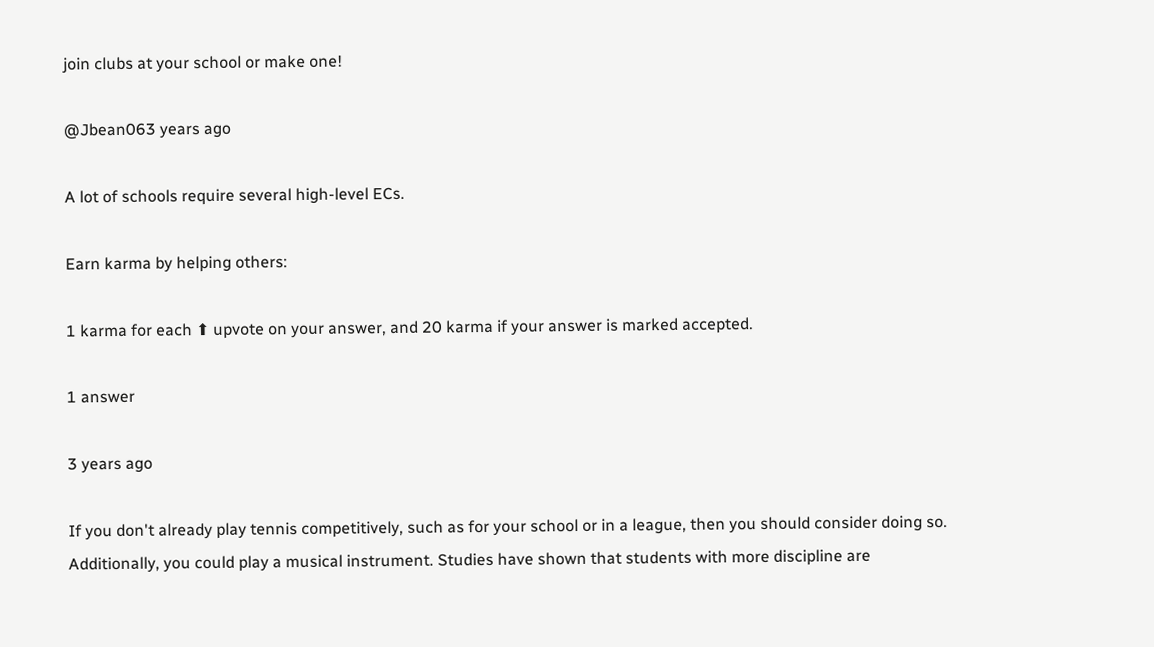join clubs at your school or make one!

@Jbean063 years ago

A lot of schools require several high-level ECs.

Earn karma by helping others:

1 karma for each ⬆ upvote on your answer, and 20 karma if your answer is marked accepted.

1 answer

3 years ago

If you don't already play tennis competitively, such as for your school or in a league, then you should consider doing so. Additionally, you could play a musical instrument. Studies have shown that students with more discipline are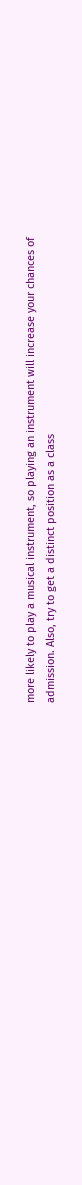more likely to play a musical instrument, so playing an instrument will increase your chances of admission. Also, try to get a distinct position as a class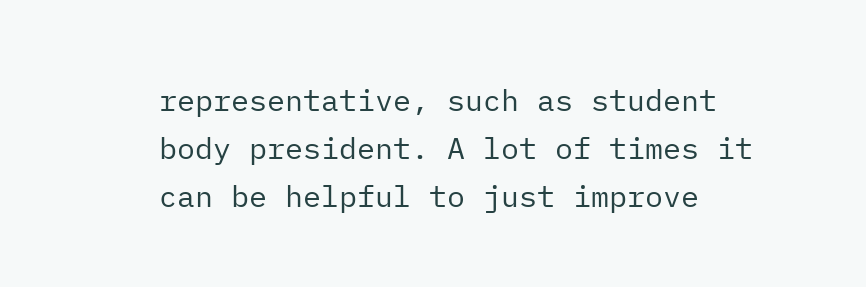representative, such as student body president. A lot of times it can be helpful to just improve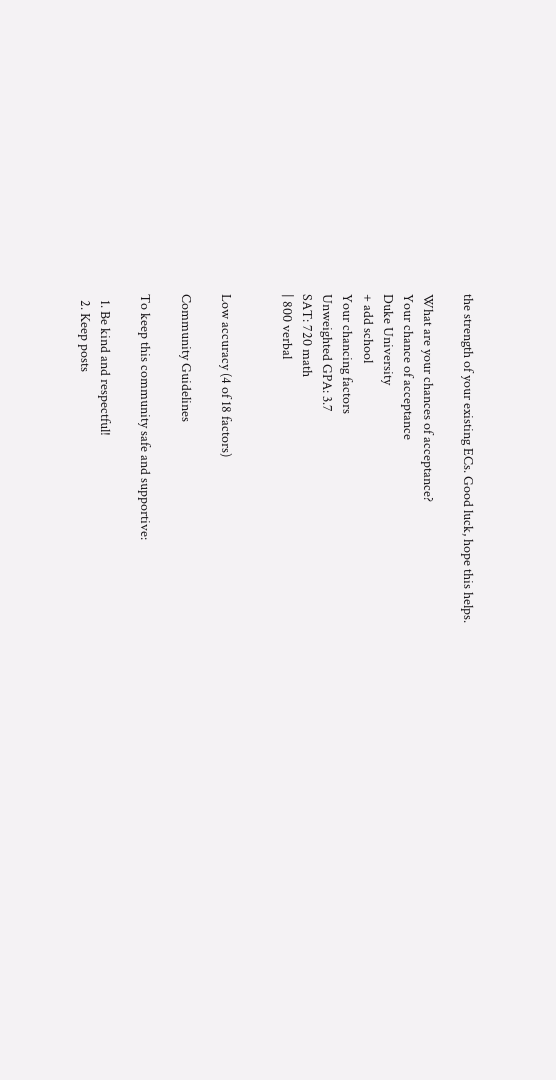the strength of your existing ECs. Good luck, hope this helps.

What are your chances of acceptance?
Your chance of acceptance
Duke University
+ add school
Your chancing factors
Unweighted GPA: 3.7
SAT: 720 math
| 800 verbal


Low accuracy (4 of 18 factors)

Community Guidelines

To keep this community safe and supportive:

  1. Be kind and respectful!
  2. Keep posts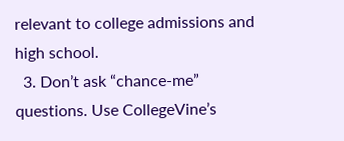relevant to college admissions and high school.
  3. Don’t ask “chance-me” questions. Use CollegeVine’s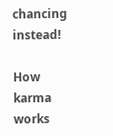chancing instead!

How karma works